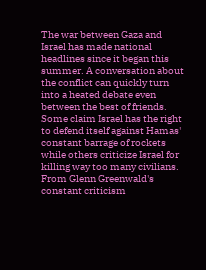The war between Gaza and Israel has made national headlines since it began this summer. A conversation about the conflict can quickly turn into a heated debate even between the best of friends. Some claim Israel has the right to defend itself against Hamas' constant barrage of rockets while others criticize Israel for killing way too many civilians. From Glenn Greenwald's constant criticism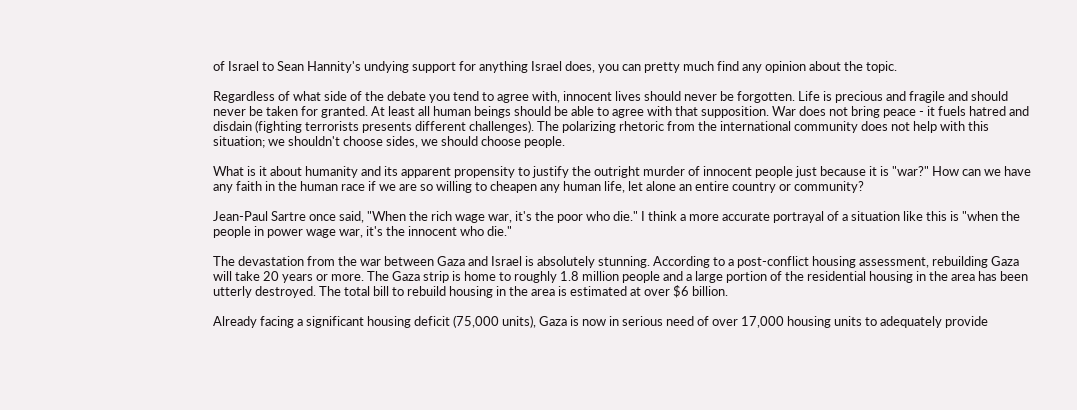of Israel to Sean Hannity's undying support for anything Israel does, you can pretty much find any opinion about the topic.

Regardless of what side of the debate you tend to agree with, innocent lives should never be forgotten. Life is precious and fragile and should never be taken for granted. At least all human beings should be able to agree with that supposition. War does not bring peace - it fuels hatred and disdain (fighting terrorists presents different challenges). The polarizing rhetoric from the international community does not help with this situation; we shouldn't choose sides, we should choose people.

What is it about humanity and its apparent propensity to justify the outright murder of innocent people just because it is "war?" How can we have any faith in the human race if we are so willing to cheapen any human life, let alone an entire country or community?

Jean-Paul Sartre once said, "When the rich wage war, it's the poor who die." I think a more accurate portrayal of a situation like this is "when the people in power wage war, it's the innocent who die."

The devastation from the war between Gaza and Israel is absolutely stunning. According to a post-conflict housing assessment, rebuilding Gaza will take 20 years or more. The Gaza strip is home to roughly 1.8 million people and a large portion of the residential housing in the area has been utterly destroyed. The total bill to rebuild housing in the area is estimated at over $6 billion.

Already facing a significant housing deficit (75,000 units), Gaza is now in serious need of over 17,000 housing units to adequately provide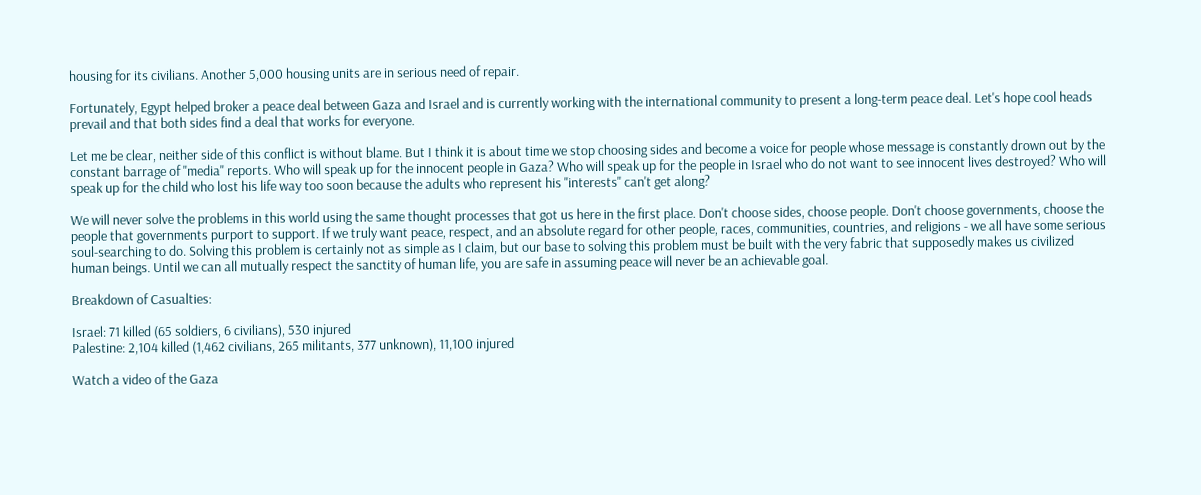housing for its civilians. Another 5,000 housing units are in serious need of repair.

Fortunately, Egypt helped broker a peace deal between Gaza and Israel and is currently working with the international community to present a long-term peace deal. Let's hope cool heads prevail and that both sides find a deal that works for everyone.

Let me be clear, neither side of this conflict is without blame. But I think it is about time we stop choosing sides and become a voice for people whose message is constantly drown out by the constant barrage of "media" reports. Who will speak up for the innocent people in Gaza? Who will speak up for the people in Israel who do not want to see innocent lives destroyed? Who will speak up for the child who lost his life way too soon because the adults who represent his "interests" can't get along?

We will never solve the problems in this world using the same thought processes that got us here in the first place. Don't choose sides, choose people. Don't choose governments, choose the people that governments purport to support. If we truly want peace, respect, and an absolute regard for other people, races, communities, countries, and religions - we all have some serious soul-searching to do. Solving this problem is certainly not as simple as I claim, but our base to solving this problem must be built with the very fabric that supposedly makes us civilized human beings. Until we can all mutually respect the sanctity of human life, you are safe in assuming peace will never be an achievable goal.

Breakdown of Casualties:

Israel: 71 killed (65 soldiers, 6 civilians), 530 injured
Palestine: 2,104 killed (1,462 civilians, 265 militants, 377 unknown), 11,100 injured

Watch a video of the Gaza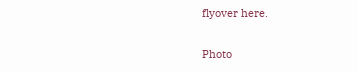flyover here.

Photo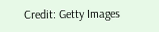Credit: Getty Images